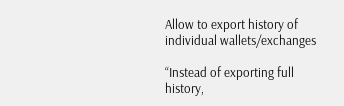Allow to export history of individual wallets/exchanges

“Instead of exporting full history,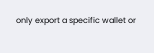only export a specific wallet or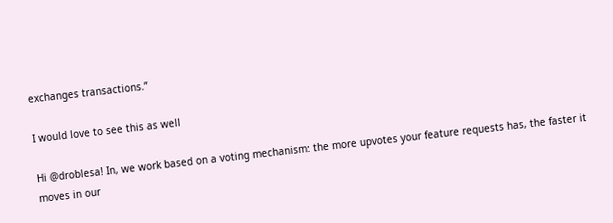exchanges transactions.”

I would love to see this as well

Hi @droblesa! In, we work based on a voting mechanism: the more upvotes your feature requests has, the faster it moves in our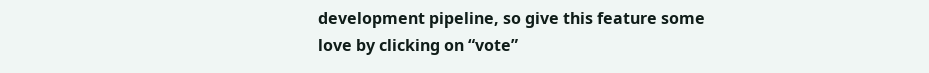development pipeline, so give this feature some love by clicking on “vote”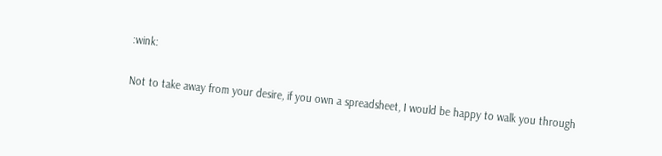:wink:

Not to take away from your desire, if you own a spreadsheet, I would be happy to walk you through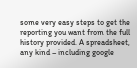some very easy steps to get the reporting you want from the full history provided. A spreadsheet, any kind – including google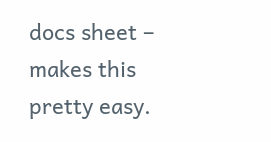docs sheet – makes this pretty easy.